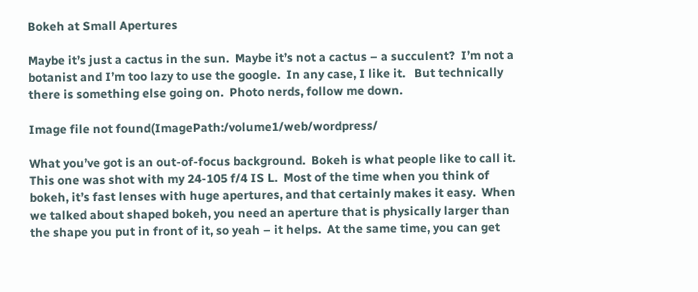Bokeh at Small Apertures

Maybe it’s just a cactus in the sun.  Maybe it’s not a cactus – a succulent?  I’m not a botanist and I’m too lazy to use the google.  In any case, I like it.   But technically there is something else going on.  Photo nerds, follow me down.

Image file not found(ImagePath:/volume1/web/wordpress/

What you’ve got is an out-of-focus background.  Bokeh is what people like to call it.  This one was shot with my 24-105 f/4 IS L.  Most of the time when you think of bokeh, it’s fast lenses with huge apertures, and that certainly makes it easy.  When we talked about shaped bokeh, you need an aperture that is physically larger than the shape you put in front of it, so yeah – it helps.  At the same time, you can get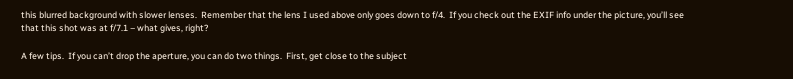this blurred background with slower lenses.  Remember that the lens I used above only goes down to f/4.  If you check out the EXIF info under the picture, you’ll see that this shot was at f/7.1 – what gives, right?

A few tips.  If you can’t drop the aperture, you can do two things.  First, get close to the subject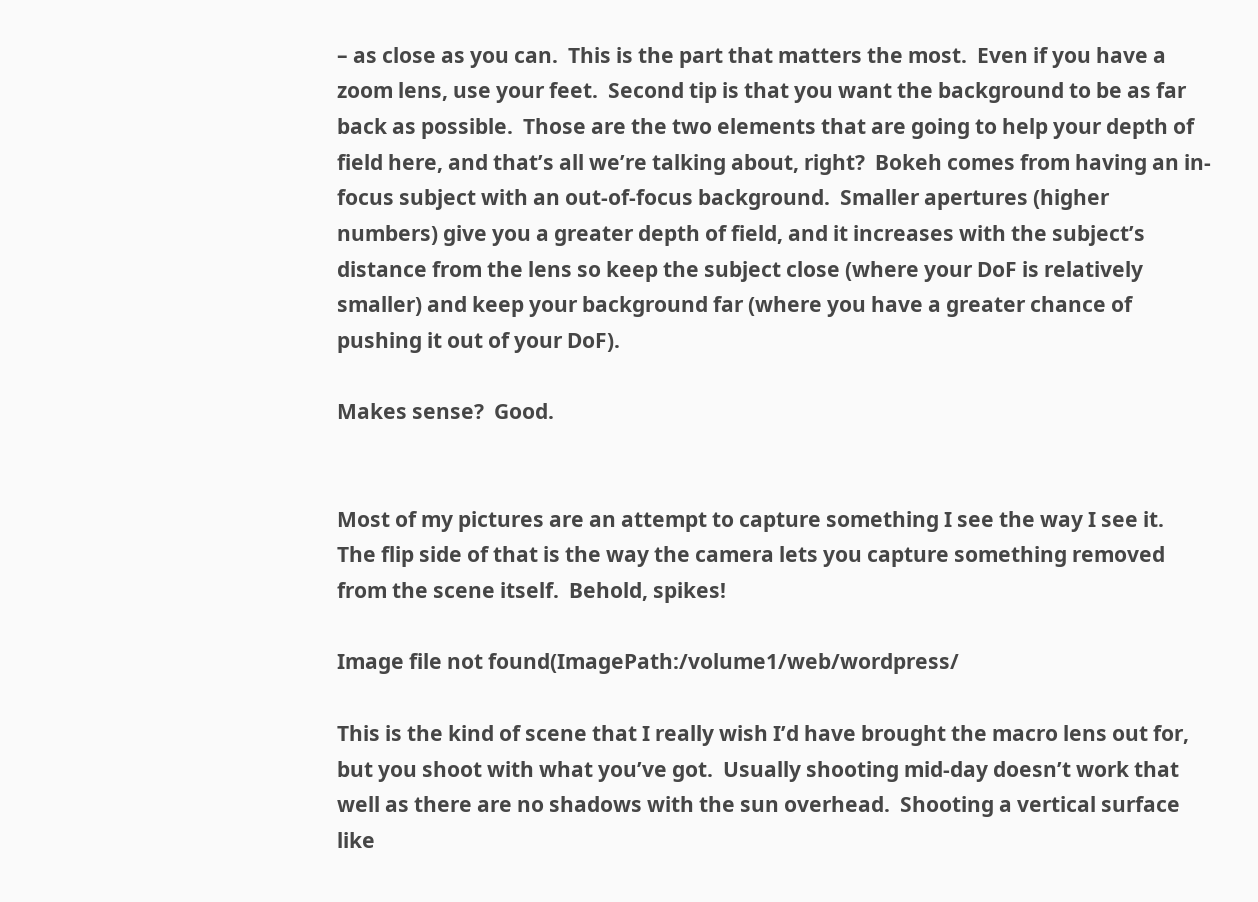– as close as you can.  This is the part that matters the most.  Even if you have a zoom lens, use your feet.  Second tip is that you want the background to be as far back as possible.  Those are the two elements that are going to help your depth of field here, and that’s all we’re talking about, right?  Bokeh comes from having an in-focus subject with an out-of-focus background.  Smaller apertures (higher numbers) give you a greater depth of field, and it increases with the subject’s distance from the lens so keep the subject close (where your DoF is relatively smaller) and keep your background far (where you have a greater chance of pushing it out of your DoF).

Makes sense?  Good.


Most of my pictures are an attempt to capture something I see the way I see it.  The flip side of that is the way the camera lets you capture something removed from the scene itself.  Behold, spikes!

Image file not found(ImagePath:/volume1/web/wordpress/

This is the kind of scene that I really wish I’d have brought the macro lens out for, but you shoot with what you’ve got.  Usually shooting mid-day doesn’t work that well as there are no shadows with the sun overhead.  Shooting a vertical surface like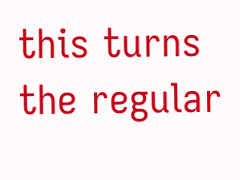this turns the regular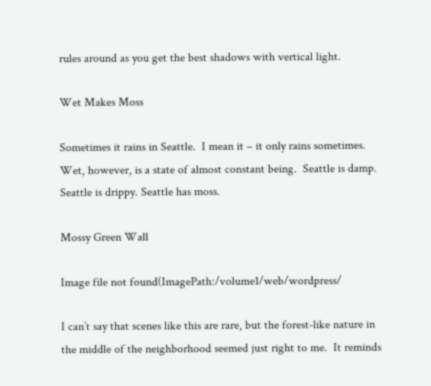rules around as you get the best shadows with vertical light.

Wet Makes Moss

Sometimes it rains in Seattle.  I mean it – it only rains sometimes.  Wet, however, is a state of almost constant being.  Seattle is damp.  Seattle is drippy. Seattle has moss.

Mossy Green Wall

Image file not found(ImagePath:/volume1/web/wordpress/

I can’t say that scenes like this are rare, but the forest-like nature in the middle of the neighborhood seemed just right to me.  It reminds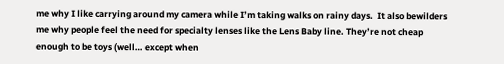me why I like carrying around my camera while I’m taking walks on rainy days.  It also bewilders me why people feel the need for specialty lenses like the Lens Baby line. They’re not cheap enough to be toys (well… except when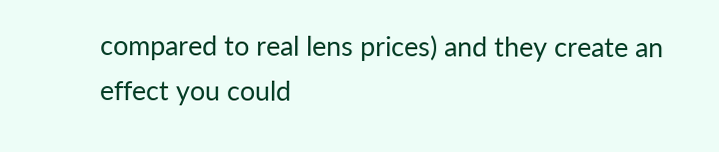compared to real lens prices) and they create an effect you could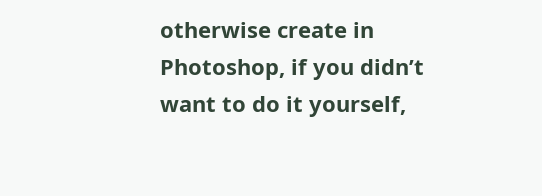otherwise create in Photoshop, if you didn’t want to do it yourself,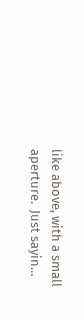like above, with a small aperture.  Just sayin…